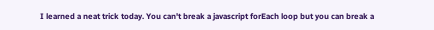I learned a neat trick today. You can't break a javascript forEach loop but you can break a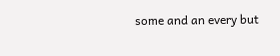some and an every but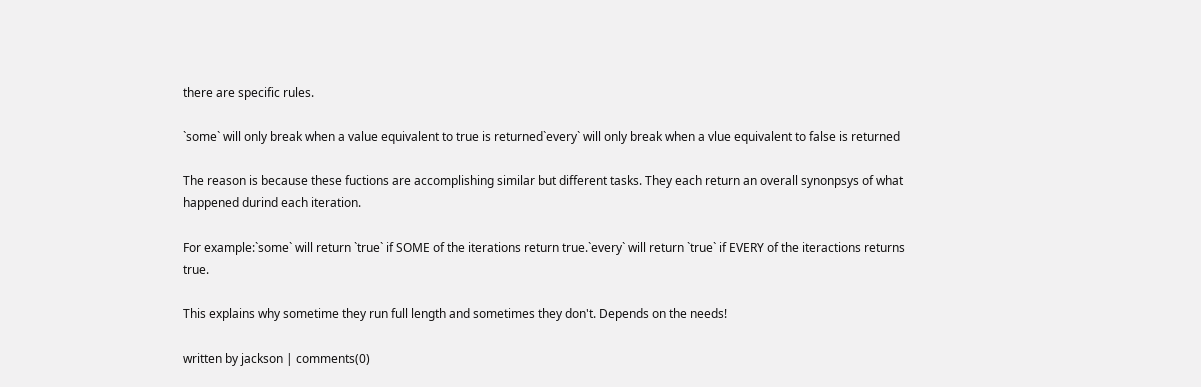there are specific rules.

`some` will only break when a value equivalent to true is returned`every` will only break when a vlue equivalent to false is returned

The reason is because these fuctions are accomplishing similar but different tasks. They each return an overall synonpsys of what happened durind each iteration.

For example:`some` will return `true` if SOME of the iterations return true.`every` will return `true` if EVERY of the iteractions returns true.

This explains why sometime they run full length and sometimes they don't. Depends on the needs!

written by jackson | comments(0)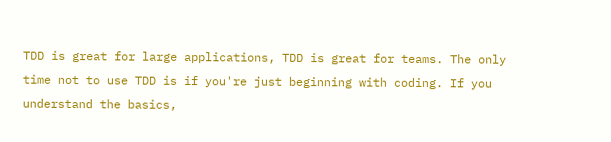TDD is great for large applications, TDD is great for teams. The only time not to use TDD is if you're just beginning with coding. If you understand the basics,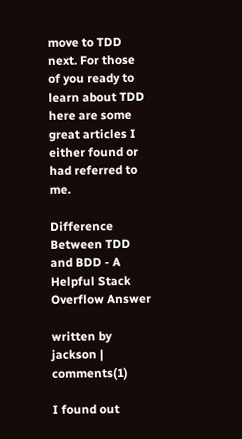move to TDD next. For those of you ready to learn about TDD here are some great articles I either found or had referred to me.

Difference Between TDD and BDD - A Helpful Stack Overflow Answer

written by jackson | comments(1)

I found out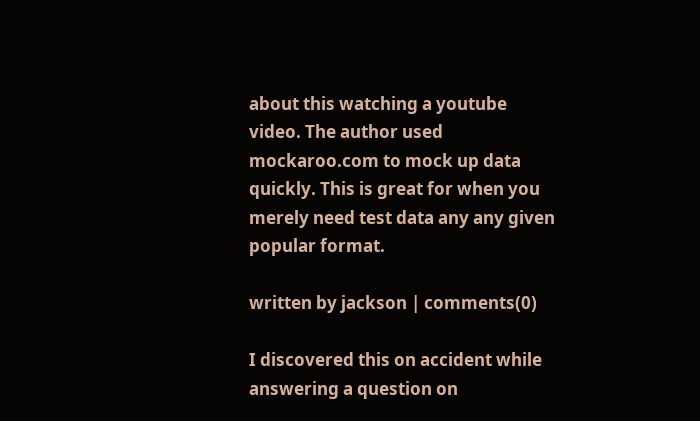about this watching a youtube video. The author used mockaroo.com to mock up data quickly. This is great for when you merely need test data any any given popular format.

written by jackson | comments(0)

I discovered this on accident while answering a question on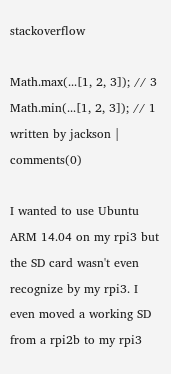stackoverflow

Math.max(...[1, 2, 3]); // 3
Math.min(...[1, 2, 3]); // 1
written by jackson | comments(0)

I wanted to use Ubuntu ARM 14.04 on my rpi3 but the SD card wasn't even recognize by my rpi3. I even moved a working SD from a rpi2b to my rpi3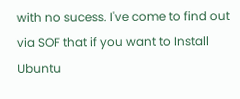with no sucess. I've come to find out via SOF that if you want to Install Ubuntu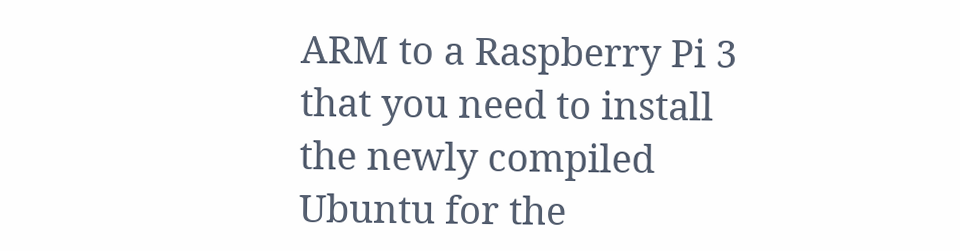ARM to a Raspberry Pi 3 that you need to install the newly compiled Ubuntu for the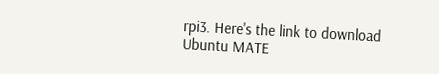rpi3. Here's the link to download Ubuntu MATE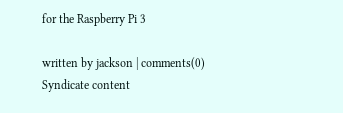for the Raspberry Pi 3

written by jackson | comments(0)
Syndicate content